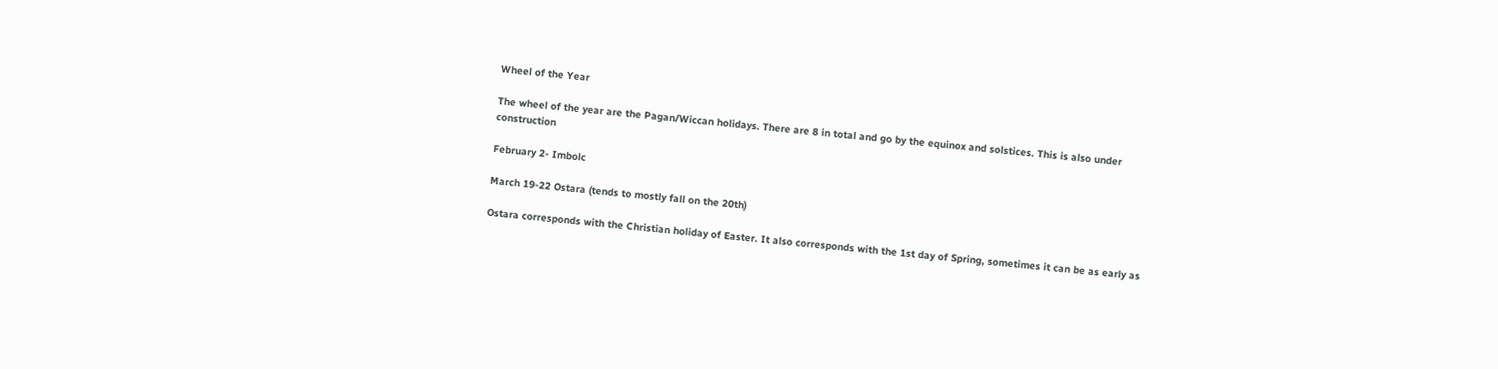Wheel of the Year

The wheel of the year are the Pagan/Wiccan holidays. There are 8 in total and go by the equinox and solstices. This is also under construction

February 2- Imbolc

March 19-22 Ostara (tends to mostly fall on the 20th)

Ostara corresponds with the Christian holiday of Easter. It also corresponds with the 1st day of Spring, sometimes it can be as early as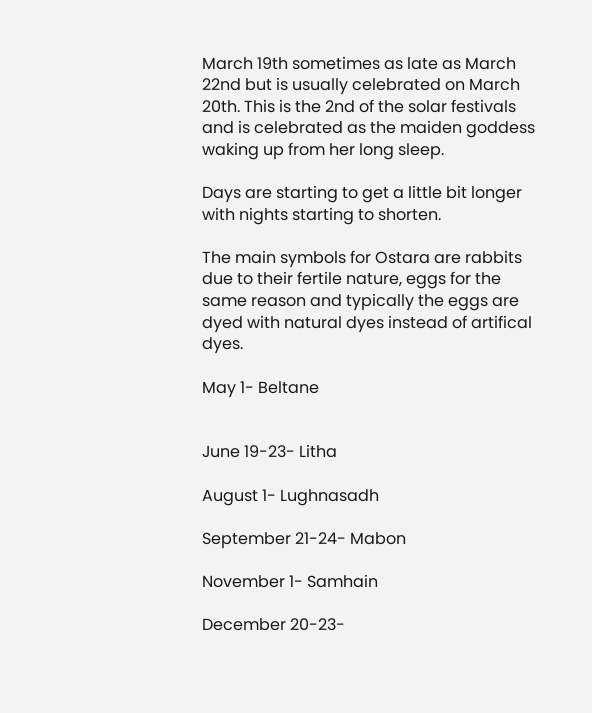March 19th sometimes as late as March 22nd but is usually celebrated on March 20th. This is the 2nd of the solar festivals and is celebrated as the maiden goddess waking up from her long sleep.

Days are starting to get a little bit longer with nights starting to shorten.

The main symbols for Ostara are rabbits due to their fertile nature, eggs for the same reason and typically the eggs are dyed with natural dyes instead of artifical dyes.

May 1- Beltane


June 19-23- Litha

August 1- Lughnasadh

September 21-24- Mabon

November 1- Samhain

December 20-23-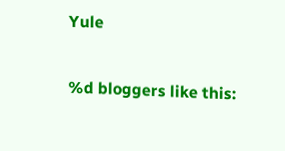Yule

%d bloggers like this: